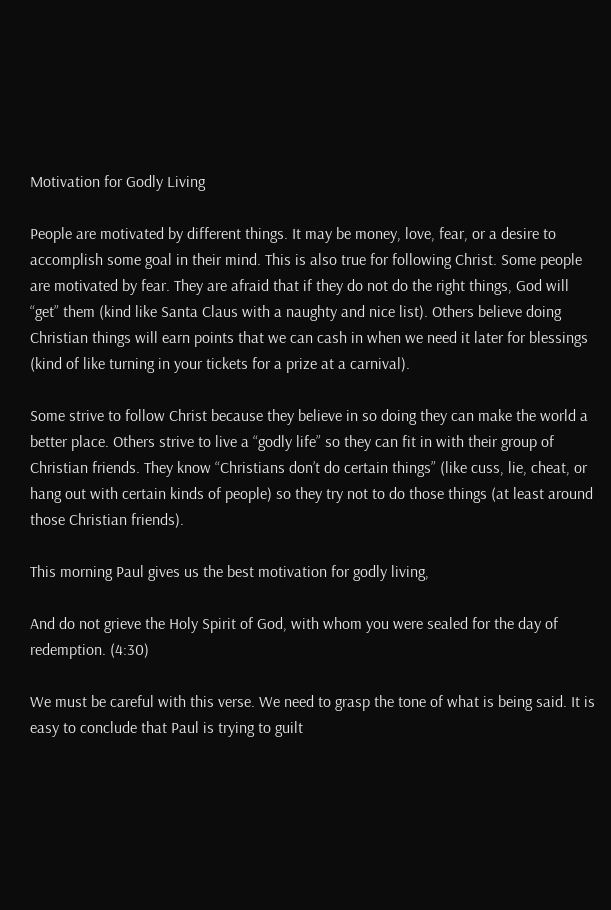Motivation for Godly Living

People are motivated by different things. It may be money, love, fear, or a desire to accomplish some goal in their mind. This is also true for following Christ. Some people are motivated by fear. They are afraid that if they do not do the right things, God will “get” them (kind like Santa Claus with a naughty and nice list). Others believe doing Christian things will earn points that we can cash in when we need it later for blessings (kind of like turning in your tickets for a prize at a carnival).

Some strive to follow Christ because they believe in so doing they can make the world a better place. Others strive to live a “godly life” so they can fit in with their group of Christian friends. They know “Christians don’t do certain things” (like cuss, lie, cheat, or hang out with certain kinds of people) so they try not to do those things (at least around those Christian friends).

This morning Paul gives us the best motivation for godly living,

And do not grieve the Holy Spirit of God, with whom you were sealed for the day of redemption. (4:30)

We must be careful with this verse. We need to grasp the tone of what is being said. It is easy to conclude that Paul is trying to guilt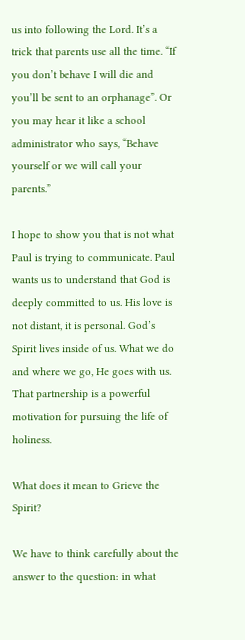us into following the Lord. It’s a trick that parents use all the time. “If you don’t behave I will die and you’ll be sent to an orphanage”. Or you may hear it like a school administrator who says, “Behave yourself or we will call your parents.”

I hope to show you that is not what Paul is trying to communicate. Paul wants us to understand that God is deeply committed to us. His love is not distant, it is personal. God’s Spirit lives inside of us. What we do and where we go, He goes with us. That partnership is a powerful motivation for pursuing the life of holiness.

What does it mean to Grieve the Spirit?

We have to think carefully about the answer to the question: in what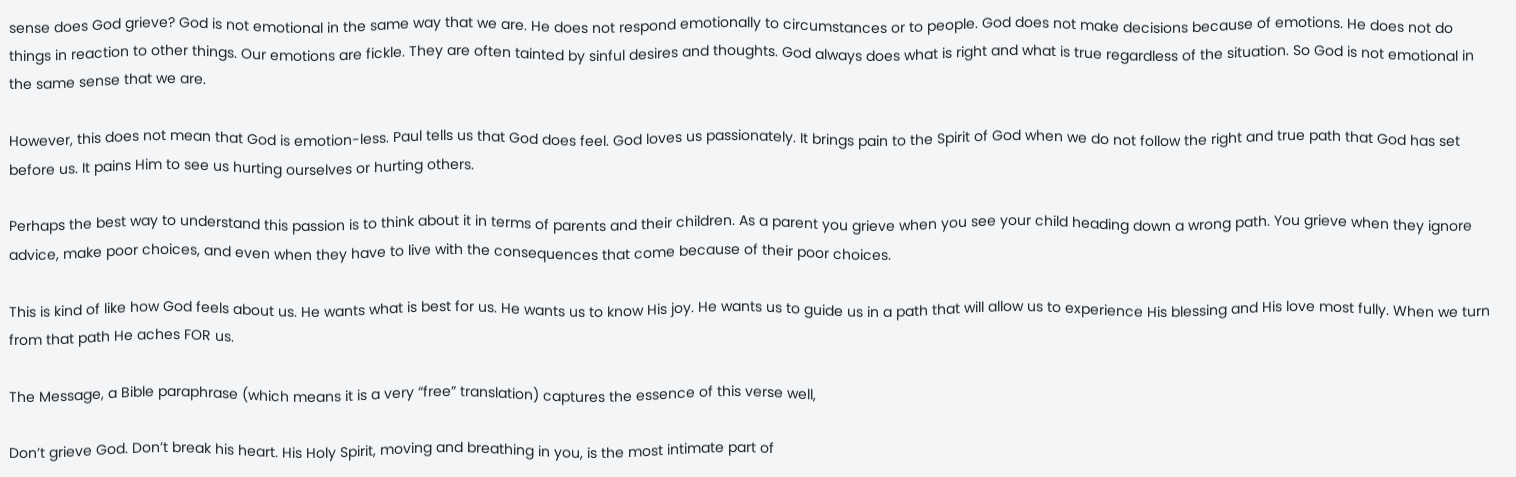sense does God grieve? God is not emotional in the same way that we are. He does not respond emotionally to circumstances or to people. God does not make decisions because of emotions. He does not do things in reaction to other things. Our emotions are fickle. They are often tainted by sinful desires and thoughts. God always does what is right and what is true regardless of the situation. So God is not emotional in the same sense that we are.

However, this does not mean that God is emotion-less. Paul tells us that God does feel. God loves us passionately. It brings pain to the Spirit of God when we do not follow the right and true path that God has set before us. It pains Him to see us hurting ourselves or hurting others.

Perhaps the best way to understand this passion is to think about it in terms of parents and their children. As a parent you grieve when you see your child heading down a wrong path. You grieve when they ignore advice, make poor choices, and even when they have to live with the consequences that come because of their poor choices.

This is kind of like how God feels about us. He wants what is best for us. He wants us to know His joy. He wants us to guide us in a path that will allow us to experience His blessing and His love most fully. When we turn from that path He aches FOR us.

The Message, a Bible paraphrase (which means it is a very “free” translation) captures the essence of this verse well,

Don’t grieve God. Don’t break his heart. His Holy Spirit, moving and breathing in you, is the most intimate part of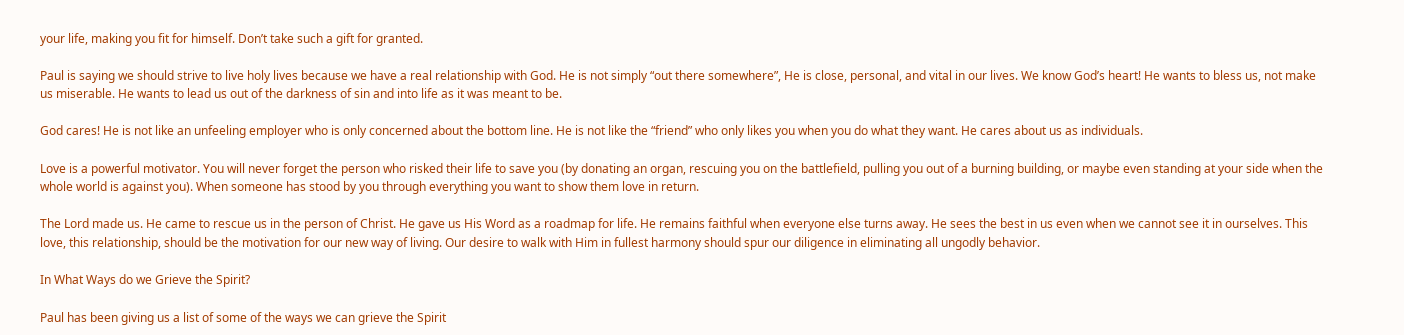your life, making you fit for himself. Don’t take such a gift for granted.

Paul is saying we should strive to live holy lives because we have a real relationship with God. He is not simply “out there somewhere”, He is close, personal, and vital in our lives. We know God’s heart! He wants to bless us, not make us miserable. He wants to lead us out of the darkness of sin and into life as it was meant to be.

God cares! He is not like an unfeeling employer who is only concerned about the bottom line. He is not like the “friend” who only likes you when you do what they want. He cares about us as individuals.

Love is a powerful motivator. You will never forget the person who risked their life to save you (by donating an organ, rescuing you on the battlefield, pulling you out of a burning building, or maybe even standing at your side when the whole world is against you). When someone has stood by you through everything you want to show them love in return.

The Lord made us. He came to rescue us in the person of Christ. He gave us His Word as a roadmap for life. He remains faithful when everyone else turns away. He sees the best in us even when we cannot see it in ourselves. This love, this relationship, should be the motivation for our new way of living. Our desire to walk with Him in fullest harmony should spur our diligence in eliminating all ungodly behavior.

In What Ways do we Grieve the Spirit?

Paul has been giving us a list of some of the ways we can grieve the Spirit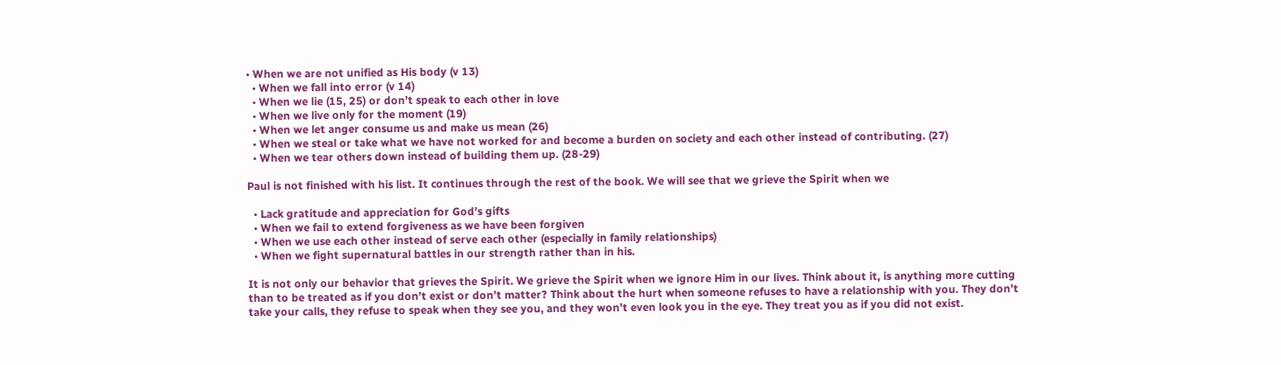• When we are not unified as His body (v 13)
  • When we fall into error (v 14)
  • When we lie (15, 25) or don’t speak to each other in love
  • When we live only for the moment (19)
  • When we let anger consume us and make us mean (26)
  • When we steal or take what we have not worked for and become a burden on society and each other instead of contributing. (27)
  • When we tear others down instead of building them up. (28-29)

Paul is not finished with his list. It continues through the rest of the book. We will see that we grieve the Spirit when we

  • Lack gratitude and appreciation for God’s gifts
  • When we fail to extend forgiveness as we have been forgiven
  • When we use each other instead of serve each other (especially in family relationships)
  • When we fight supernatural battles in our strength rather than in his.

It is not only our behavior that grieves the Spirit. We grieve the Spirit when we ignore Him in our lives. Think about it, is anything more cutting than to be treated as if you don’t exist or don’t matter? Think about the hurt when someone refuses to have a relationship with you. They don’t take your calls, they refuse to speak when they see you, and they won’t even look you in the eye. They treat you as if you did not exist.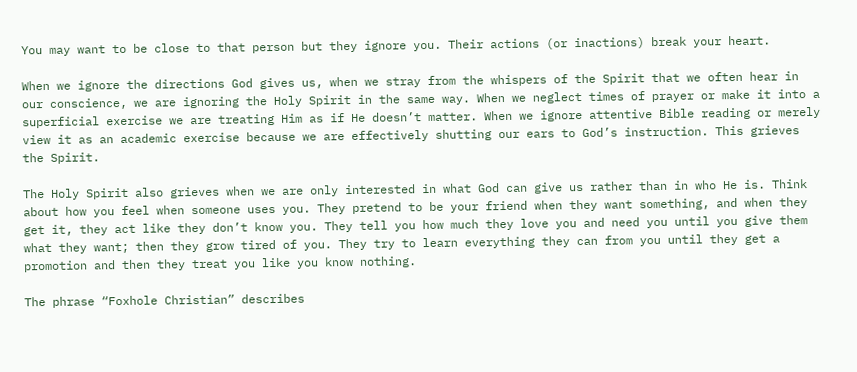You may want to be close to that person but they ignore you. Their actions (or inactions) break your heart.

When we ignore the directions God gives us, when we stray from the whispers of the Spirit that we often hear in our conscience, we are ignoring the Holy Spirit in the same way. When we neglect times of prayer or make it into a superficial exercise we are treating Him as if He doesn’t matter. When we ignore attentive Bible reading or merely view it as an academic exercise because we are effectively shutting our ears to God’s instruction. This grieves the Spirit.

The Holy Spirit also grieves when we are only interested in what God can give us rather than in who He is. Think about how you feel when someone uses you. They pretend to be your friend when they want something, and when they get it, they act like they don’t know you. They tell you how much they love you and need you until you give them what they want; then they grow tired of you. They try to learn everything they can from you until they get a promotion and then they treat you like you know nothing.

The phrase “Foxhole Christian” describes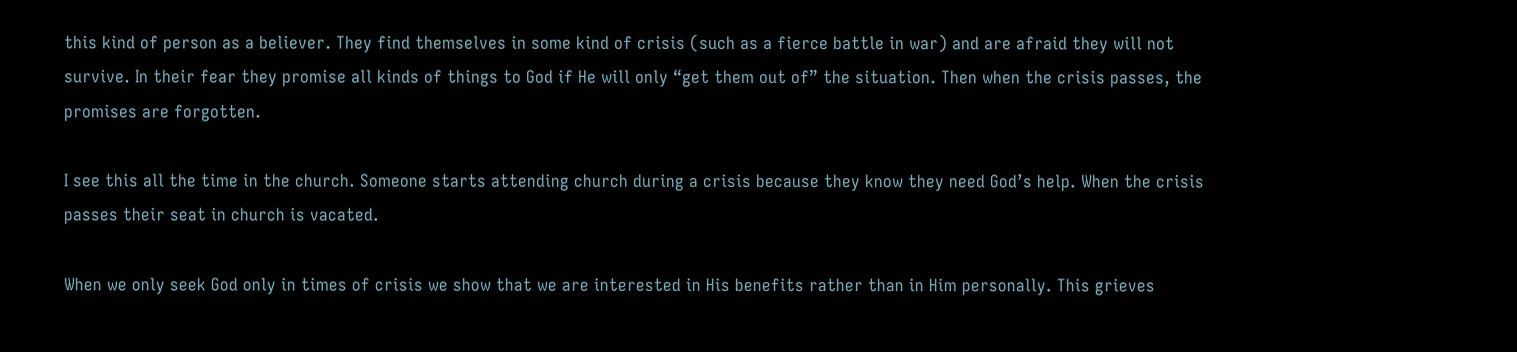this kind of person as a believer. They find themselves in some kind of crisis (such as a fierce battle in war) and are afraid they will not survive. In their fear they promise all kinds of things to God if He will only “get them out of” the situation. Then when the crisis passes, the promises are forgotten.

I see this all the time in the church. Someone starts attending church during a crisis because they know they need God’s help. When the crisis passes their seat in church is vacated.

When we only seek God only in times of crisis we show that we are interested in His benefits rather than in Him personally. This grieves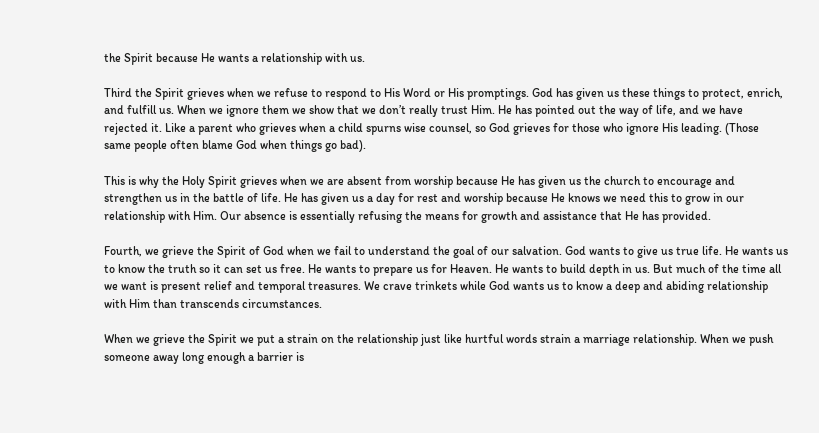the Spirit because He wants a relationship with us.

Third the Spirit grieves when we refuse to respond to His Word or His promptings. God has given us these things to protect, enrich, and fulfill us. When we ignore them we show that we don’t really trust Him. He has pointed out the way of life, and we have rejected it. Like a parent who grieves when a child spurns wise counsel, so God grieves for those who ignore His leading. (Those same people often blame God when things go bad).

This is why the Holy Spirit grieves when we are absent from worship because He has given us the church to encourage and strengthen us in the battle of life. He has given us a day for rest and worship because He knows we need this to grow in our relationship with Him. Our absence is essentially refusing the means for growth and assistance that He has provided.

Fourth, we grieve the Spirit of God when we fail to understand the goal of our salvation. God wants to give us true life. He wants us to know the truth so it can set us free. He wants to prepare us for Heaven. He wants to build depth in us. But much of the time all we want is present relief and temporal treasures. We crave trinkets while God wants us to know a deep and abiding relationship with Him than transcends circumstances.

When we grieve the Spirit we put a strain on the relationship just like hurtful words strain a marriage relationship. When we push someone away long enough a barrier is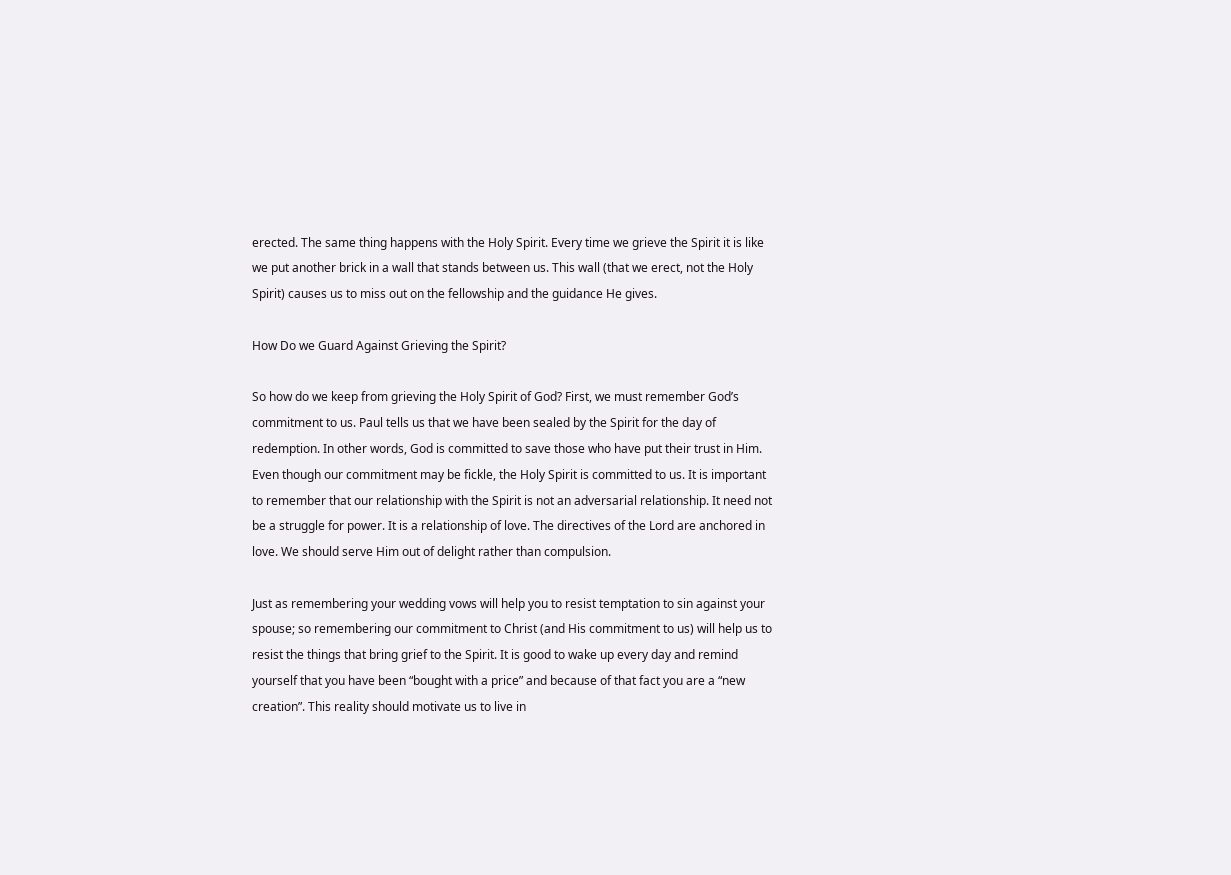erected. The same thing happens with the Holy Spirit. Every time we grieve the Spirit it is like we put another brick in a wall that stands between us. This wall (that we erect, not the Holy Spirit) causes us to miss out on the fellowship and the guidance He gives.

How Do we Guard Against Grieving the Spirit?

So how do we keep from grieving the Holy Spirit of God? First, we must remember God’s commitment to us. Paul tells us that we have been sealed by the Spirit for the day of redemption. In other words, God is committed to save those who have put their trust in Him. Even though our commitment may be fickle, the Holy Spirit is committed to us. It is important to remember that our relationship with the Spirit is not an adversarial relationship. It need not be a struggle for power. It is a relationship of love. The directives of the Lord are anchored in love. We should serve Him out of delight rather than compulsion.

Just as remembering your wedding vows will help you to resist temptation to sin against your spouse; so remembering our commitment to Christ (and His commitment to us) will help us to resist the things that bring grief to the Spirit. It is good to wake up every day and remind yourself that you have been “bought with a price” and because of that fact you are a “new creation”. This reality should motivate us to live in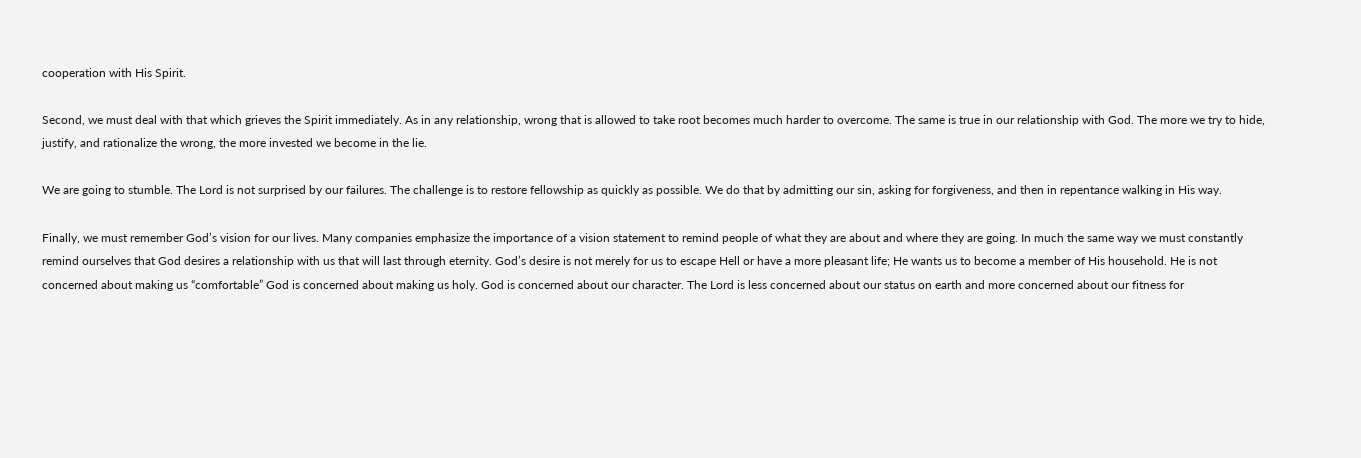cooperation with His Spirit.

Second, we must deal with that which grieves the Spirit immediately. As in any relationship, wrong that is allowed to take root becomes much harder to overcome. The same is true in our relationship with God. The more we try to hide, justify, and rationalize the wrong, the more invested we become in the lie.

We are going to stumble. The Lord is not surprised by our failures. The challenge is to restore fellowship as quickly as possible. We do that by admitting our sin, asking for forgiveness, and then in repentance walking in His way.

Finally, we must remember God’s vision for our lives. Many companies emphasize the importance of a vision statement to remind people of what they are about and where they are going. In much the same way we must constantly remind ourselves that God desires a relationship with us that will last through eternity. God’s desire is not merely for us to escape Hell or have a more pleasant life; He wants us to become a member of His household. He is not concerned about making us “comfortable” God is concerned about making us holy. God is concerned about our character. The Lord is less concerned about our status on earth and more concerned about our fitness for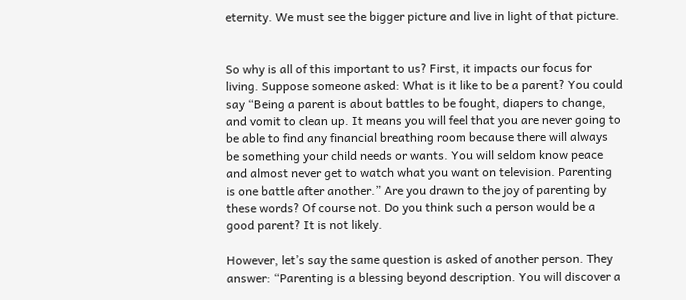eternity. We must see the bigger picture and live in light of that picture.


So why is all of this important to us? First, it impacts our focus for living. Suppose someone asked: What is it like to be a parent? You could say “Being a parent is about battles to be fought, diapers to change, and vomit to clean up. It means you will feel that you are never going to be able to find any financial breathing room because there will always be something your child needs or wants. You will seldom know peace and almost never get to watch what you want on television. Parenting is one battle after another.” Are you drawn to the joy of parenting by these words? Of course not. Do you think such a person would be a good parent? It is not likely.

However, let’s say the same question is asked of another person. They answer: “Parenting is a blessing beyond description. You will discover a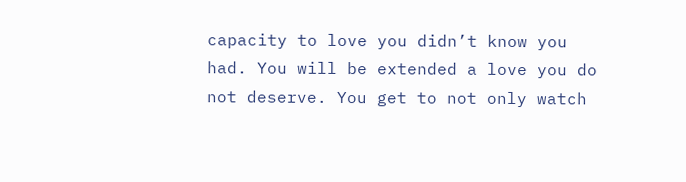capacity to love you didn’t know you had. You will be extended a love you do not deserve. You get to not only watch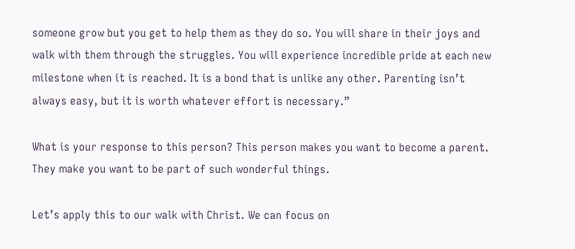someone grow but you get to help them as they do so. You will share in their joys and walk with them through the struggles. You will experience incredible pride at each new milestone when it is reached. It is a bond that is unlike any other. Parenting isn’t always easy, but it is worth whatever effort is necessary.”

What is your response to this person? This person makes you want to become a parent. They make you want to be part of such wonderful things.

Let’s apply this to our walk with Christ. We can focus on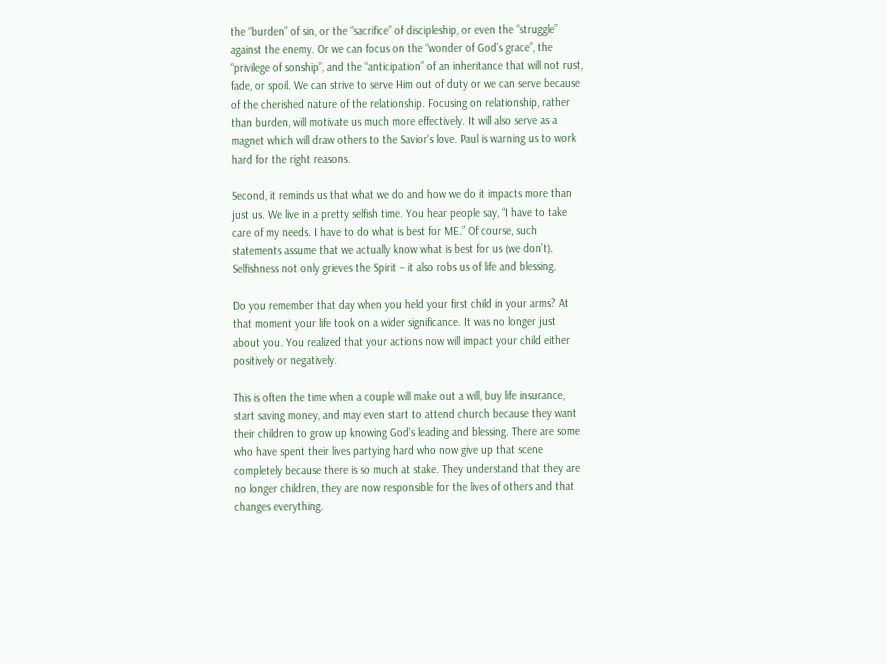the “burden” of sin, or the “sacrifice” of discipleship, or even the “struggle” against the enemy. Or we can focus on the “wonder of God’s grace”, the “privilege of sonship”, and the “anticipation” of an inheritance that will not rust, fade, or spoil. We can strive to serve Him out of duty or we can serve because of the cherished nature of the relationship. Focusing on relationship, rather than burden, will motivate us much more effectively. It will also serve as a magnet which will draw others to the Savior’s love. Paul is warning us to work hard for the right reasons.

Second, it reminds us that what we do and how we do it impacts more than just us. We live in a pretty selfish time. You hear people say, “I have to take care of my needs. I have to do what is best for ME.” Of course, such statements assume that we actually know what is best for us (we don’t). Selfishness not only grieves the Spirit – it also robs us of life and blessing.

Do you remember that day when you held your first child in your arms? At that moment your life took on a wider significance. It was no longer just about you. You realized that your actions now will impact your child either positively or negatively.

This is often the time when a couple will make out a will, buy life insurance, start saving money, and may even start to attend church because they want their children to grow up knowing God’s leading and blessing. There are some who have spent their lives partying hard who now give up that scene completely because there is so much at stake. They understand that they are no longer children, they are now responsible for the lives of others and that changes everything.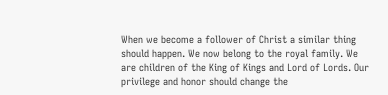When we become a follower of Christ a similar thing should happen. We now belong to the royal family. We are children of the King of Kings and Lord of Lords. Our privilege and honor should change the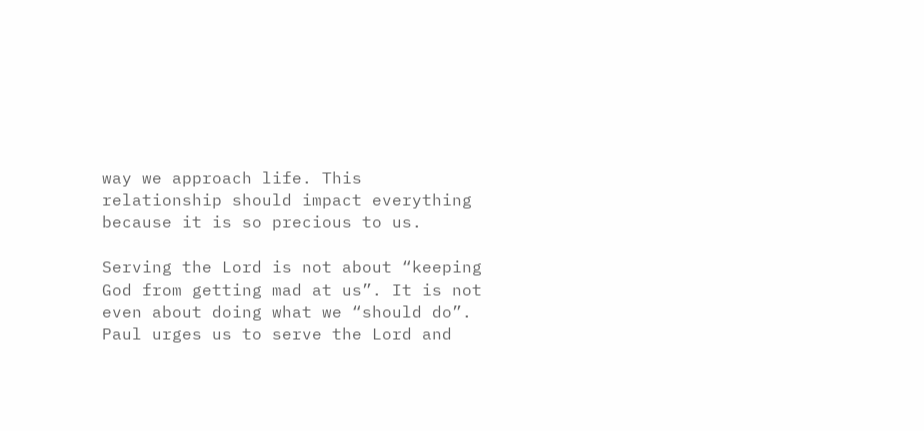way we approach life. This relationship should impact everything because it is so precious to us.

Serving the Lord is not about “keeping God from getting mad at us”. It is not even about doing what we “should do”. Paul urges us to serve the Lord and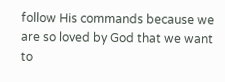follow His commands because we are so loved by God that we want to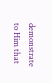demonstrate to Him that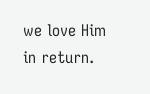we love Him in return.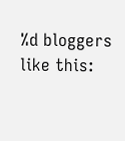%d bloggers like this: